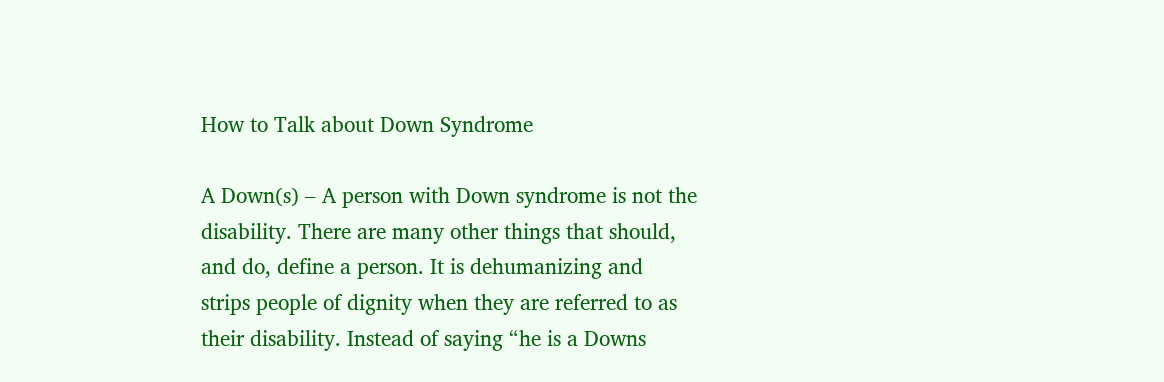How to Talk about Down Syndrome

A Down(s) – A person with Down syndrome is not the disability. There are many other things that should, and do, define a person. It is dehumanizing and strips people of dignity when they are referred to as their disability. Instead of saying “he is a Downs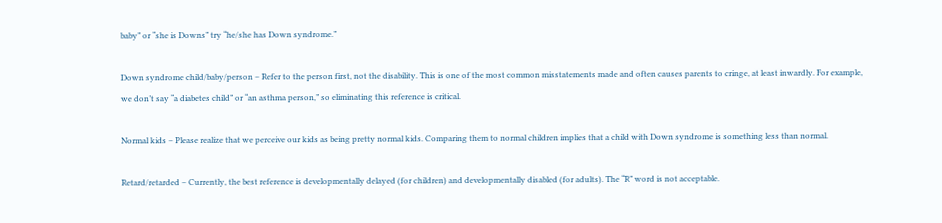baby” or “she is Downs” try “he/she has Down syndrome.”

Down syndrome child/baby/person – Refer to the person first, not the disability. This is one of the most common misstatements made and often causes parents to cringe, at least inwardly. For example, we don’t say “a diabetes child” or “an asthma person,” so eliminating this reference is critical.

Normal kids – Please realize that we perceive our kids as being pretty normal kids. Comparing them to normal children implies that a child with Down syndrome is something less than normal.

Retard/retarded – Currently, the best reference is developmentally delayed (for children) and developmentally disabled (for adults). The “R” word is not acceptable.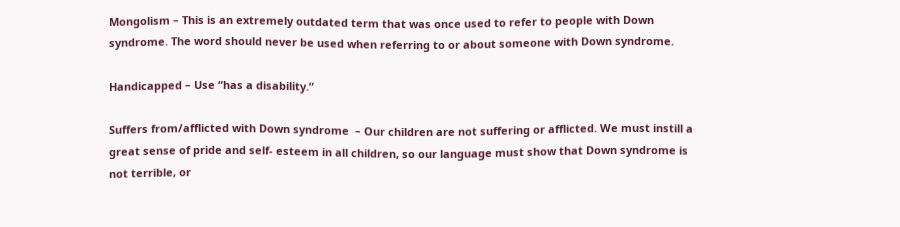Mongolism – This is an extremely outdated term that was once used to refer to people with Down syndrome. The word should never be used when referring to or about someone with Down syndrome.

Handicapped – Use “has a disability.”

Suffers from/afflicted with Down syndrome  – Our children are not suffering or afflicted. We must instill a great sense of pride and self- esteem in all children, so our language must show that Down syndrome is not terrible, or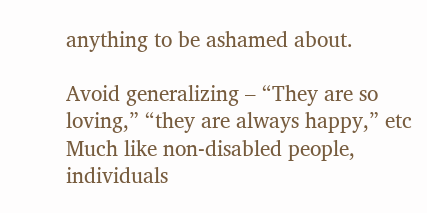anything to be ashamed about.

Avoid generalizing – “They are so loving,” “they are always happy,” etc Much like non-disabled people, individuals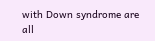with Down syndrome are all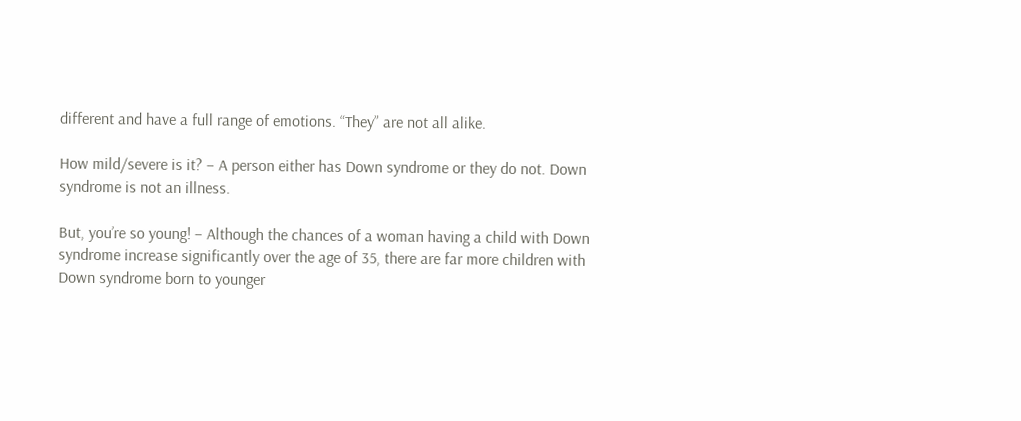different and have a full range of emotions. “They” are not all alike.

How mild/severe is it? – A person either has Down syndrome or they do not. Down syndrome is not an illness.

But, you’re so young! – Although the chances of a woman having a child with Down syndrome increase significantly over the age of 35, there are far more children with Down syndrome born to younger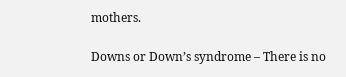mothers.

Downs or Down’s syndrome – There is no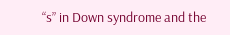“s” in Down syndrome and the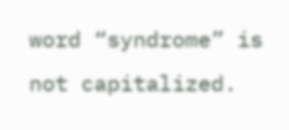word “syndrome” is not capitalized.